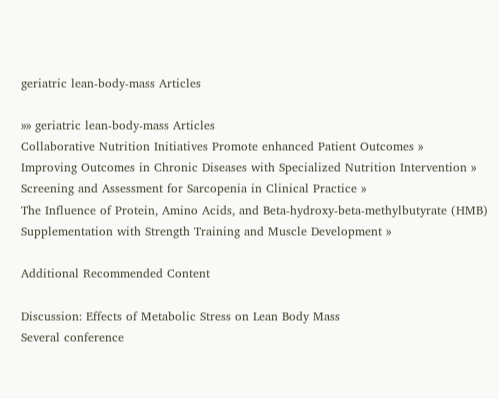geriatric lean-body-mass Articles

»» geriatric lean-body-mass Articles
Collaborative Nutrition Initiatives Promote enhanced Patient Outcomes »
Improving Outcomes in Chronic Diseases with Specialized Nutrition Intervention »
Screening and Assessment for Sarcopenia in Clinical Practice »
The Influence of Protein, Amino Acids, and Beta-hydroxy-beta-methylbutyrate (HMB) Supplementation with Strength Training and Muscle Development »

Additional Recommended Content

Discussion: Effects of Metabolic Stress on Lean Body Mass
Several conference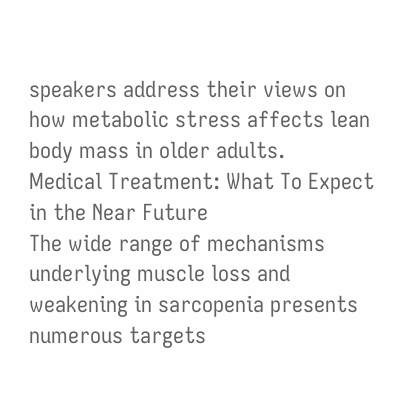speakers address their views on how metabolic stress affects lean body mass in older adults.
Medical Treatment: What To Expect in the Near Future
The wide range of mechanisms underlying muscle loss and weakening in sarcopenia presents numerous targets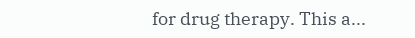for drug therapy. This a...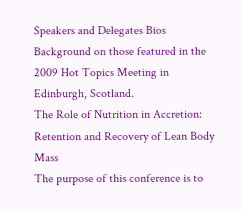Speakers and Delegates Bios
Background on those featured in the 2009 Hot Topics Meeting in Edinburgh, Scotland.
The Role of Nutrition in Accretion: Retention and Recovery of Lean Body Mass
The purpose of this conference is to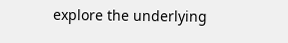explore the underlying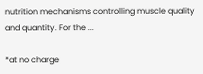nutrition mechanisms controlling muscle quality and quantity. For the ...

*at no charge